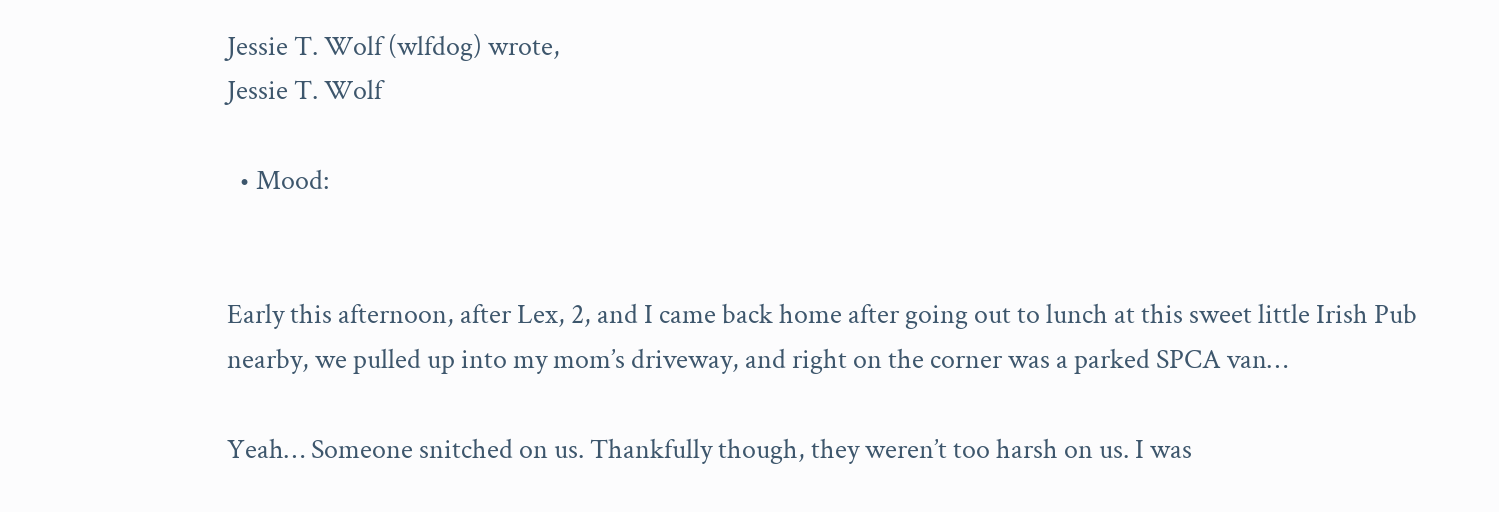Jessie T. Wolf (wlfdog) wrote,
Jessie T. Wolf

  • Mood:


Early this afternoon, after Lex, 2, and I came back home after going out to lunch at this sweet little Irish Pub nearby, we pulled up into my mom’s driveway, and right on the corner was a parked SPCA van…

Yeah… Someone snitched on us. Thankfully though, they weren’t too harsh on us. I was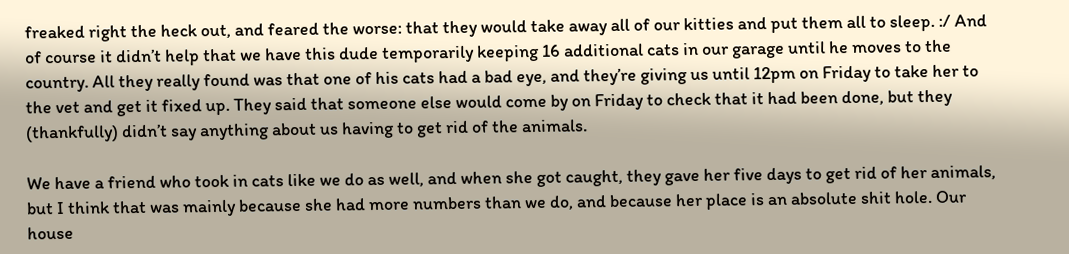freaked right the heck out, and feared the worse: that they would take away all of our kitties and put them all to sleep. :/ And of course it didn’t help that we have this dude temporarily keeping 16 additional cats in our garage until he moves to the country. All they really found was that one of his cats had a bad eye, and they’re giving us until 12pm on Friday to take her to the vet and get it fixed up. They said that someone else would come by on Friday to check that it had been done, but they (thankfully) didn’t say anything about us having to get rid of the animals.

We have a friend who took in cats like we do as well, and when she got caught, they gave her five days to get rid of her animals, but I think that was mainly because she had more numbers than we do, and because her place is an absolute shit hole. Our house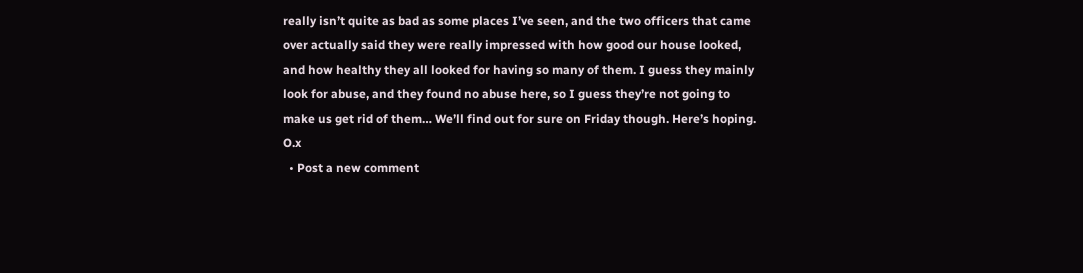really isn’t quite as bad as some places I’ve seen, and the two officers that came over actually said they were really impressed with how good our house looked, and how healthy they all looked for having so many of them. I guess they mainly look for abuse, and they found no abuse here, so I guess they’re not going to make us get rid of them… We’ll find out for sure on Friday though. Here’s hoping. O.x
  • Post a new comment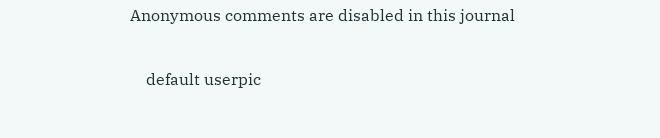Anonymous comments are disabled in this journal

    default userpic